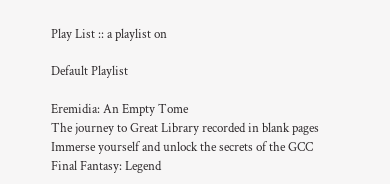Play List :: a playlist on

Default Playlist

Eremidia: An Empty Tome
The journey to Great Library recorded in blank pages
Immerse yourself and unlock the secrets of the GCC
Final Fantasy: Legend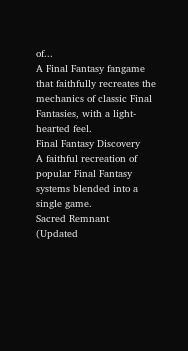of...
A Final Fantasy fangame that faithfully recreates the mechanics of classic Final Fantasies, with a light-hearted feel.
Final Fantasy Discovery
A faithful recreation of popular Final Fantasy systems blended into a single game.
Sacred Remnant
(Updated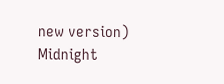new version)
Midnight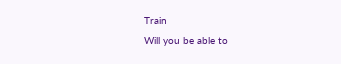Train
Will you be able to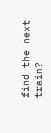find the next train?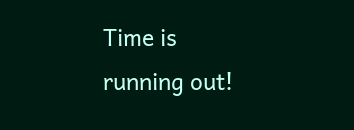Time is running out!